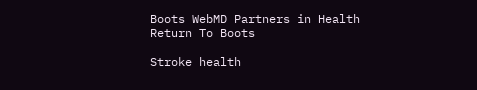Boots WebMD Partners in Health
Return To Boots

Stroke health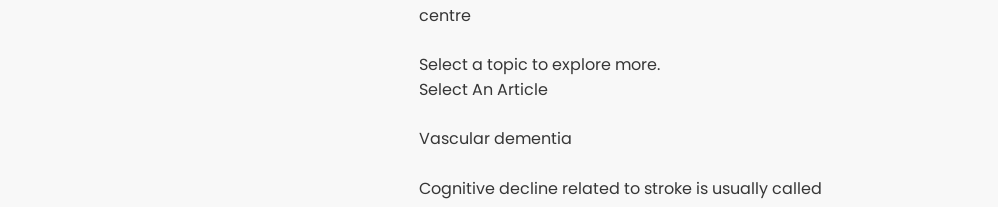centre

Select a topic to explore more.
Select An Article

Vascular dementia

Cognitive decline related to stroke is usually called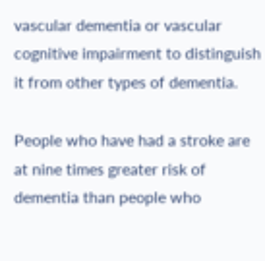vascular dementia or vascular cognitive impairment to distinguish it from other types of dementia.

People who have had a stroke are at nine times greater risk of dementia than people who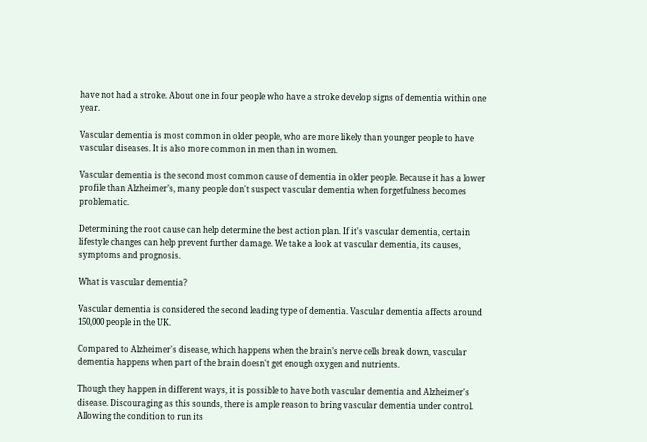have not had a stroke. About one in four people who have a stroke develop signs of dementia within one year.

Vascular dementia is most common in older people, who are more likely than younger people to have vascular diseases. It is also more common in men than in women.

Vascular dementia is the second most common cause of dementia in older people. Because it has a lower profile than Alzheimer’s, many people don't suspect vascular dementia when forgetfulness becomes problematic.

Determining the root cause can help determine the best action plan. If it's vascular dementia, certain lifestyle changes can help prevent further damage. We take a look at vascular dementia, its causes, symptoms and prognosis.

What is vascular dementia?

Vascular dementia is considered the second leading type of dementia. Vascular dementia affects around 150,000 people in the UK.

Compared to Alzheimer's disease, which happens when the brain’s nerve cells break down, vascular dementia happens when part of the brain doesn't get enough oxygen and nutrients.

Though they happen in different ways, it is possible to have both vascular dementia and Alzheimer's disease. Discouraging as this sounds, there is ample reason to bring vascular dementia under control. Allowing the condition to run its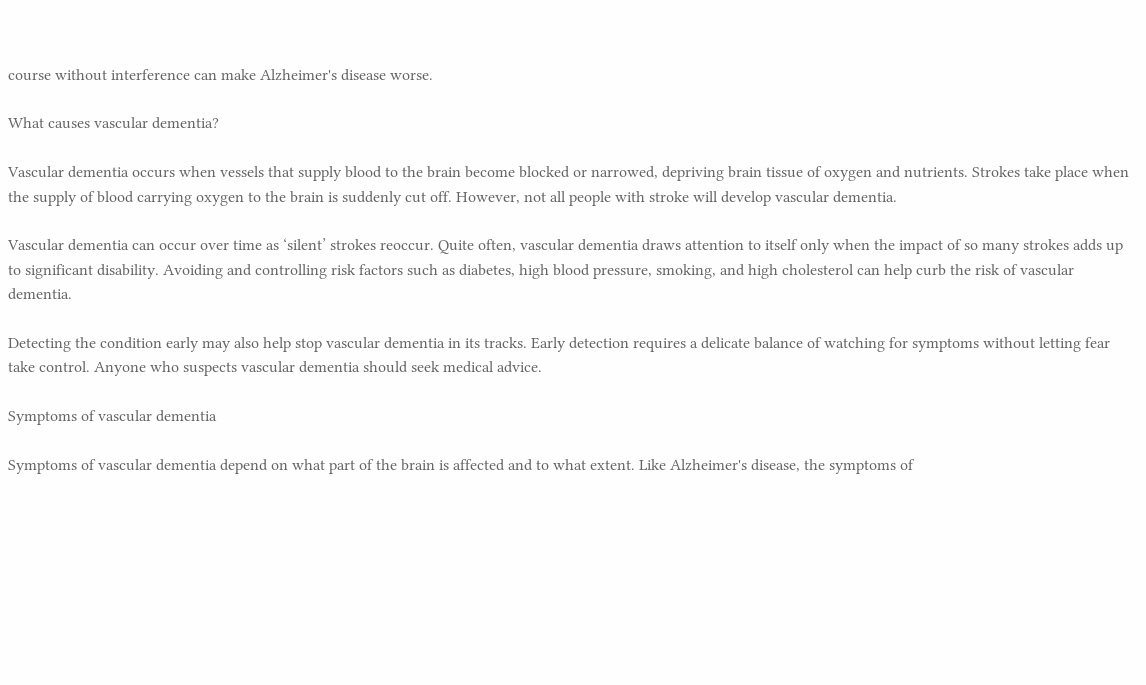course without interference can make Alzheimer's disease worse.

What causes vascular dementia?

Vascular dementia occurs when vessels that supply blood to the brain become blocked or narrowed, depriving brain tissue of oxygen and nutrients. Strokes take place when the supply of blood carrying oxygen to the brain is suddenly cut off. However, not all people with stroke will develop vascular dementia.

Vascular dementia can occur over time as ‘silent’ strokes reoccur. Quite often, vascular dementia draws attention to itself only when the impact of so many strokes adds up to significant disability. Avoiding and controlling risk factors such as diabetes, high blood pressure, smoking, and high cholesterol can help curb the risk of vascular dementia.

Detecting the condition early may also help stop vascular dementia in its tracks. Early detection requires a delicate balance of watching for symptoms without letting fear take control. Anyone who suspects vascular dementia should seek medical advice.

Symptoms of vascular dementia

Symptoms of vascular dementia depend on what part of the brain is affected and to what extent. Like Alzheimer's disease, the symptoms of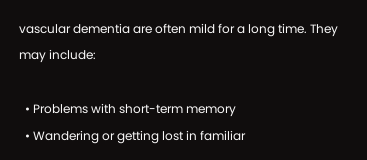vascular dementia are often mild for a long time. They may include:

  • Problems with short-term memory
  • Wandering or getting lost in familiar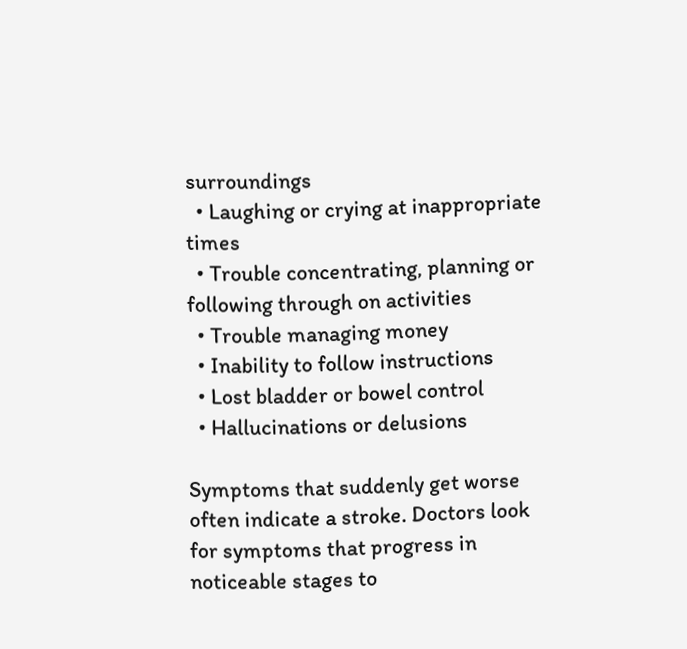surroundings
  • Laughing or crying at inappropriate times
  • Trouble concentrating, planning or following through on activities
  • Trouble managing money
  • Inability to follow instructions
  • Lost bladder or bowel control
  • Hallucinations or delusions

Symptoms that suddenly get worse often indicate a stroke. Doctors look for symptoms that progress in noticeable stages to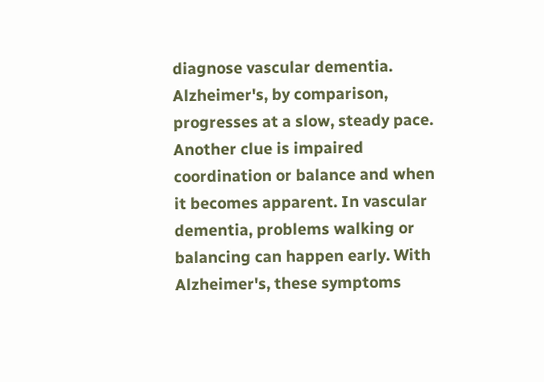diagnose vascular dementia. Alzheimer's, by comparison, progresses at a slow, steady pace. Another clue is impaired coordination or balance and when it becomes apparent. In vascular dementia, problems walking or balancing can happen early. With Alzheimer's, these symptoms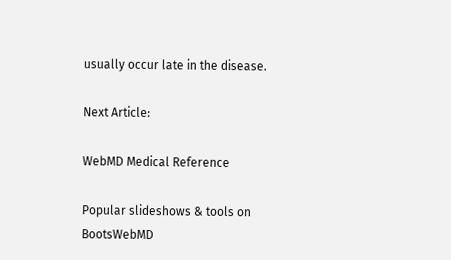usually occur late in the disease.

Next Article:

WebMD Medical Reference

Popular slideshows & tools on BootsWebMD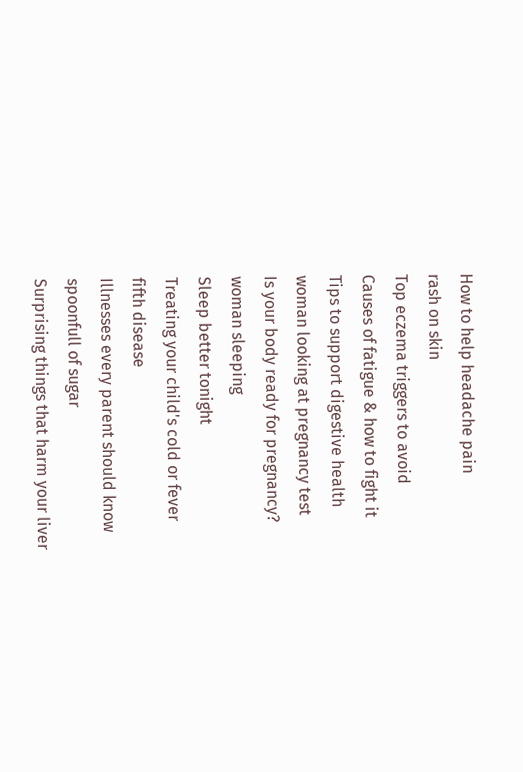How to help headache pain
rash on skin
Top eczema triggers to avoid
Causes of fatigue & how to fight it
Tips to support digestive health
woman looking at pregnancy test
Is your body ready for pregnancy?
woman sleeping
Sleep better tonight
Treating your child's cold or fever
fifth disease
Illnesses every parent should know
spoonfull of sugar
Surprising things that harm your liver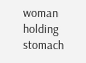woman holding stomach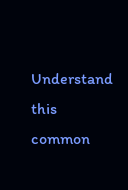Understand this common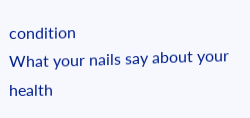condition
What your nails say about your health